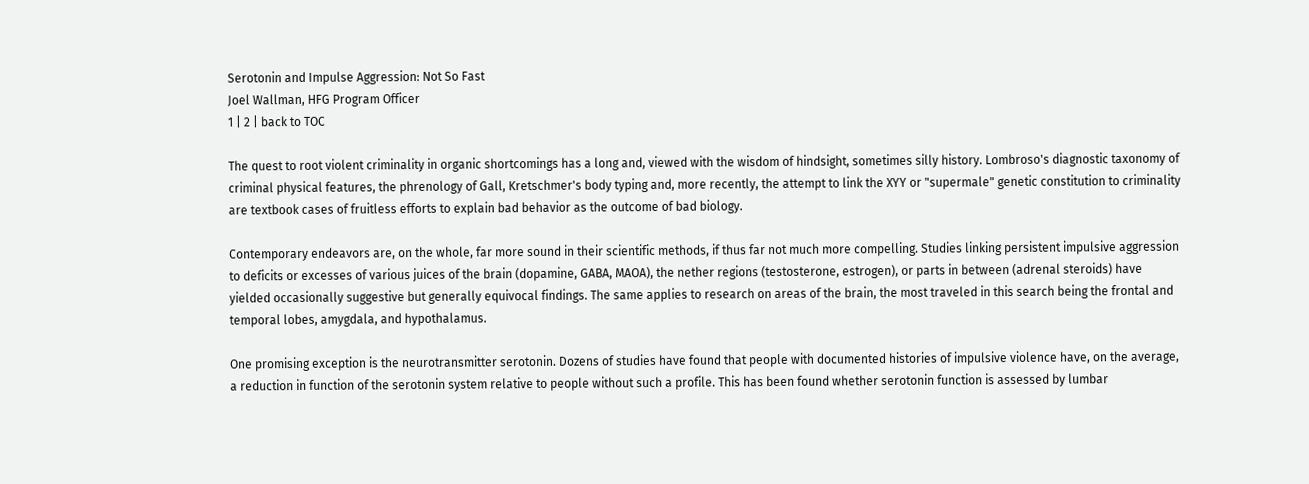Serotonin and Impulse Aggression: Not So Fast
Joel Wallman, HFG Program Officer
1 | 2 | back to TOC

The quest to root violent criminality in organic shortcomings has a long and, viewed with the wisdom of hindsight, sometimes silly history. Lombroso's diagnostic taxonomy of criminal physical features, the phrenology of Gall, Kretschmer's body typing and, more recently, the attempt to link the XYY or "supermale" genetic constitution to criminality are textbook cases of fruitless efforts to explain bad behavior as the outcome of bad biology.

Contemporary endeavors are, on the whole, far more sound in their scientific methods, if thus far not much more compelling. Studies linking persistent impulsive aggression to deficits or excesses of various juices of the brain (dopamine, GABA, MAOA), the nether regions (testosterone, estrogen), or parts in between (adrenal steroids) have yielded occasionally suggestive but generally equivocal findings. The same applies to research on areas of the brain, the most traveled in this search being the frontal and temporal lobes, amygdala, and hypothalamus.

One promising exception is the neurotransmitter serotonin. Dozens of studies have found that people with documented histories of impulsive violence have, on the average, a reduction in function of the serotonin system relative to people without such a profile. This has been found whether serotonin function is assessed by lumbar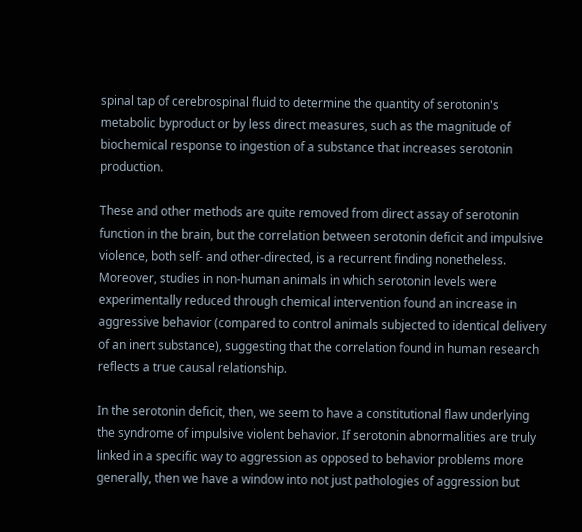spinal tap of cerebrospinal fluid to determine the quantity of serotonin's metabolic byproduct or by less direct measures, such as the magnitude of biochemical response to ingestion of a substance that increases serotonin production.

These and other methods are quite removed from direct assay of serotonin function in the brain, but the correlation between serotonin deficit and impulsive violence, both self- and other-directed, is a recurrent finding nonetheless. Moreover, studies in non-human animals in which serotonin levels were experimentally reduced through chemical intervention found an increase in aggressive behavior (compared to control animals subjected to identical delivery of an inert substance), suggesting that the correlation found in human research reflects a true causal relationship.

In the serotonin deficit, then, we seem to have a constitutional flaw underlying the syndrome of impulsive violent behavior. If serotonin abnormalities are truly linked in a specific way to aggression as opposed to behavior problems more generally, then we have a window into not just pathologies of aggression but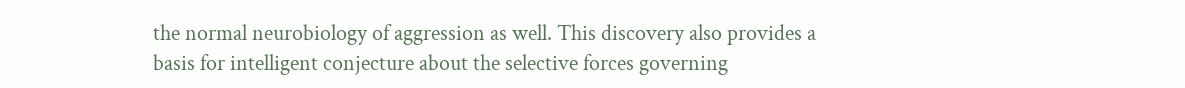the normal neurobiology of aggression as well. This discovery also provides a basis for intelligent conjecture about the selective forces governing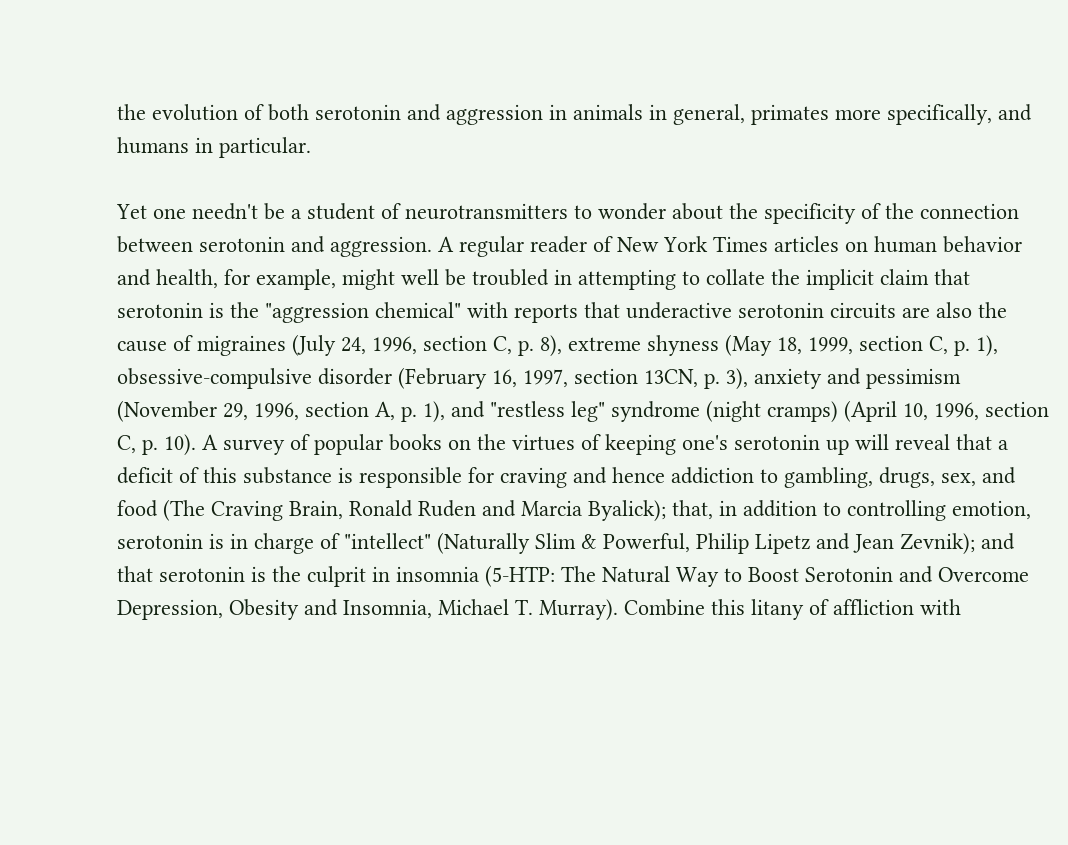the evolution of both serotonin and aggression in animals in general, primates more specifically, and humans in particular.

Yet one needn't be a student of neurotransmitters to wonder about the specificity of the connection between serotonin and aggression. A regular reader of New York Times articles on human behavior and health, for example, might well be troubled in attempting to collate the implicit claim that serotonin is the "aggression chemical" with reports that underactive serotonin circuits are also the cause of migraines (July 24, 1996, section C, p. 8), extreme shyness (May 18, 1999, section C, p. 1), obsessive-compulsive disorder (February 16, 1997, section 13CN, p. 3), anxiety and pessimism (November 29, 1996, section A, p. 1), and "restless leg" syndrome (night cramps) (April 10, 1996, section C, p. 10). A survey of popular books on the virtues of keeping one's serotonin up will reveal that a deficit of this substance is responsible for craving and hence addiction to gambling, drugs, sex, and food (The Craving Brain, Ronald Ruden and Marcia Byalick); that, in addition to controlling emotion, serotonin is in charge of "intellect" (Naturally Slim & Powerful, Philip Lipetz and Jean Zevnik); and that serotonin is the culprit in insomnia (5-HTP: The Natural Way to Boost Serotonin and Overcome Depression, Obesity and Insomnia, Michael T. Murray). Combine this litany of affliction with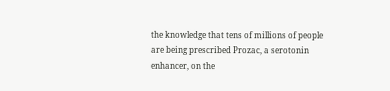the knowledge that tens of millions of people are being prescribed Prozac, a serotonin enhancer, on the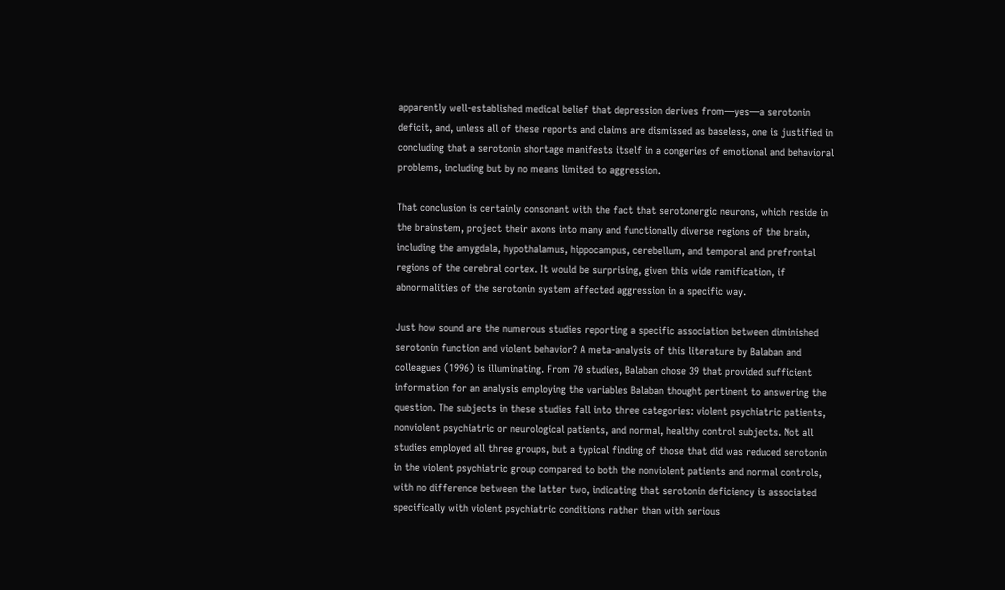apparently well-established medical belief that depression derives from—yes—a serotonin deficit, and, unless all of these reports and claims are dismissed as baseless, one is justified in concluding that a serotonin shortage manifests itself in a congeries of emotional and behavioral problems, including but by no means limited to aggression.

That conclusion is certainly consonant with the fact that serotonergic neurons, which reside in the brainstem, project their axons into many and functionally diverse regions of the brain, including the amygdala, hypothalamus, hippocampus, cerebellum, and temporal and prefrontal regions of the cerebral cortex. It would be surprising, given this wide ramification, if abnormalities of the serotonin system affected aggression in a specific way.

Just how sound are the numerous studies reporting a specific association between diminished serotonin function and violent behavior? A meta-analysis of this literature by Balaban and colleagues (1996) is illuminating. From 70 studies, Balaban chose 39 that provided sufficient information for an analysis employing the variables Balaban thought pertinent to answering the question. The subjects in these studies fall into three categories: violent psychiatric patients, nonviolent psychiatric or neurological patients, and normal, healthy control subjects. Not all studies employed all three groups, but a typical finding of those that did was reduced serotonin in the violent psychiatric group compared to both the nonviolent patients and normal controls, with no difference between the latter two, indicating that serotonin deficiency is associated specifically with violent psychiatric conditions rather than with serious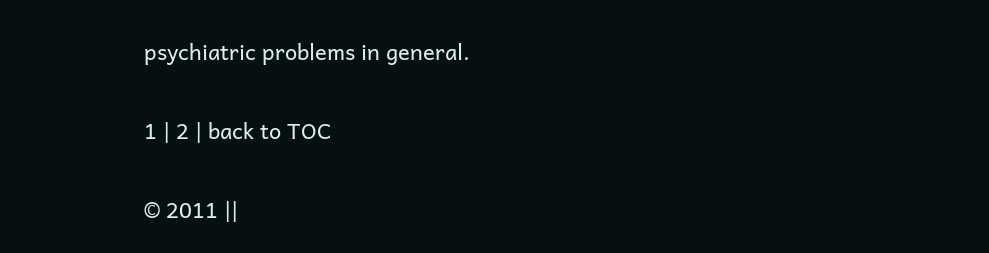psychiatric problems in general.

1 | 2 | back to TOC

© 2011 ||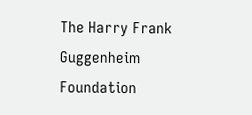The Harry Frank Guggenheim Foundation